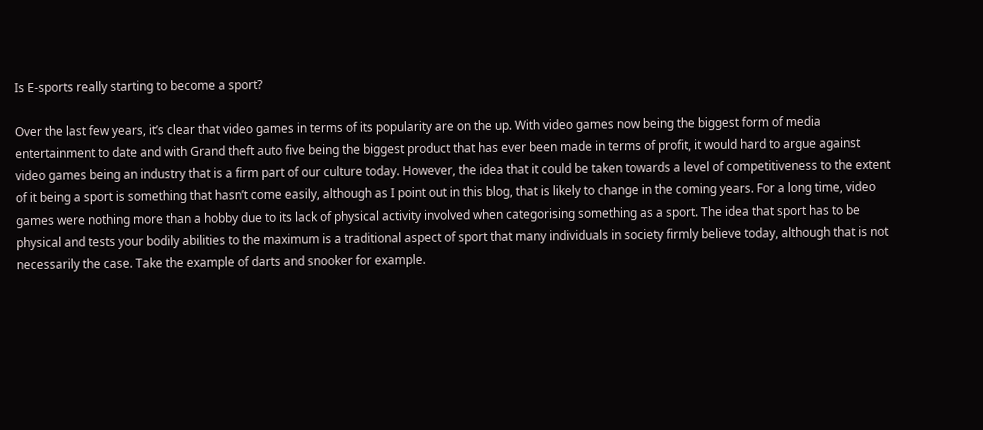Is E-sports really starting to become a sport?

Over the last few years, it’s clear that video games in terms of its popularity are on the up. With video games now being the biggest form of media entertainment to date and with Grand theft auto five being the biggest product that has ever been made in terms of profit, it would hard to argue against video games being an industry that is a firm part of our culture today. However, the idea that it could be taken towards a level of competitiveness to the extent of it being a sport is something that hasn’t come easily, although as I point out in this blog, that is likely to change in the coming years. For a long time, video games were nothing more than a hobby due to its lack of physical activity involved when categorising something as a sport. The idea that sport has to be physical and tests your bodily abilities to the maximum is a traditional aspect of sport that many individuals in society firmly believe today, although that is not necessarily the case. Take the example of darts and snooker for example.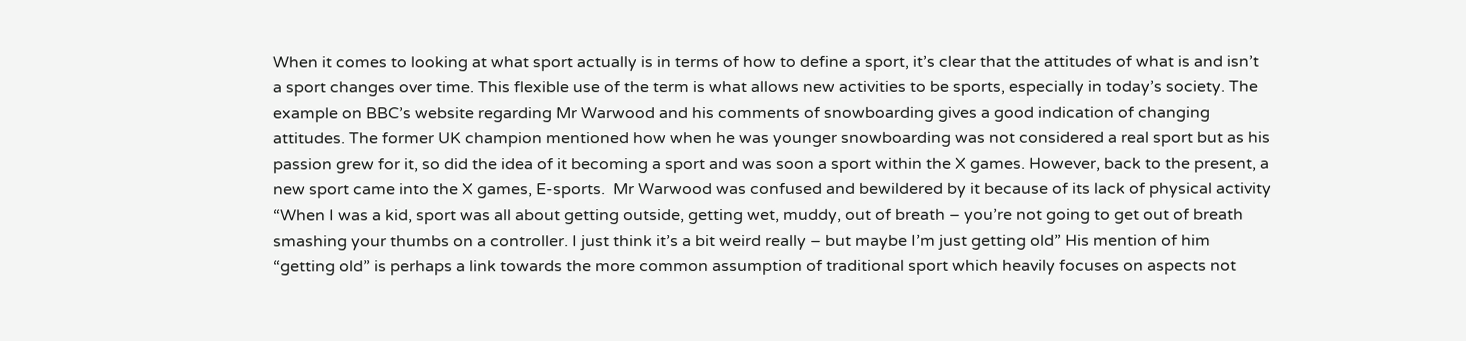When it comes to looking at what sport actually is in terms of how to define a sport, it’s clear that the attitudes of what is and isn’t a sport changes over time. This flexible use of the term is what allows new activities to be sports, especially in today’s society. The example on BBC’s website regarding Mr Warwood and his comments of snowboarding gives a good indication of changing attitudes. The former UK champion mentioned how when he was younger snowboarding was not considered a real sport but as his passion grew for it, so did the idea of it becoming a sport and was soon a sport within the X games. However, back to the present, a new sport came into the X games, E-sports.  Mr Warwood was confused and bewildered by it because of its lack of physical activity “When I was a kid, sport was all about getting outside, getting wet, muddy, out of breath – you’re not going to get out of breath smashing your thumbs on a controller. I just think it’s a bit weird really – but maybe I’m just getting old” His mention of him “getting old” is perhaps a link towards the more common assumption of traditional sport which heavily focuses on aspects not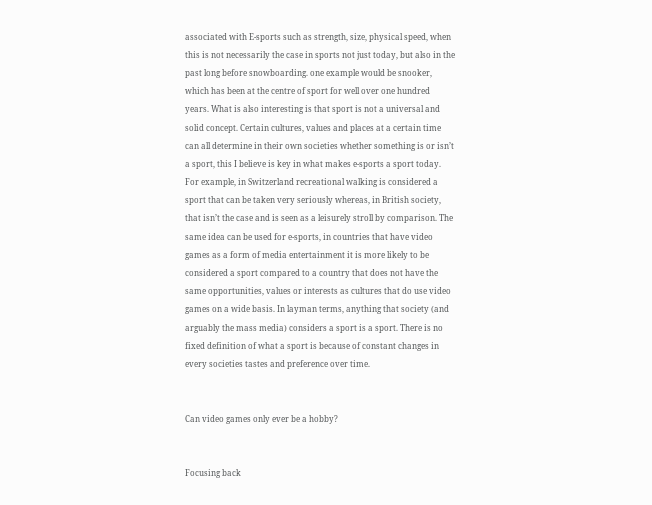associated with E-sports such as strength, size, physical speed, when this is not necessarily the case in sports not just today, but also in the past long before snowboarding. one example would be snooker, which has been at the centre of sport for well over one hundred years. What is also interesting is that sport is not a universal and solid concept. Certain cultures, values and places at a certain time can all determine in their own societies whether something is or isn’t a sport, this I believe is key in what makes e-sports a sport today. For example, in Switzerland recreational walking is considered a sport that can be taken very seriously whereas, in British society, that isn’t the case and is seen as a leisurely stroll by comparison. The same idea can be used for e-sports, in countries that have video games as a form of media entertainment it is more likely to be considered a sport compared to a country that does not have the same opportunities, values or interests as cultures that do use video games on a wide basis. In layman terms, anything that society (and arguably the mass media) considers a sport is a sport. There is no fixed definition of what a sport is because of constant changes in every societies tastes and preference over time.


Can video games only ever be a hobby?


Focusing back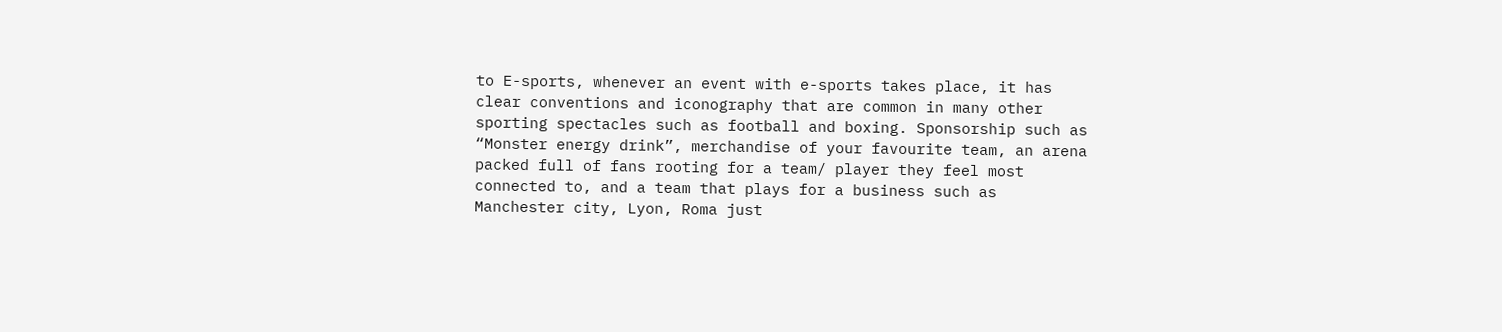to E-sports, whenever an event with e-sports takes place, it has clear conventions and iconography that are common in many other sporting spectacles such as football and boxing. Sponsorship such as “Monster energy drink”, merchandise of your favourite team, an arena packed full of fans rooting for a team/ player they feel most connected to, and a team that plays for a business such as Manchester city, Lyon, Roma just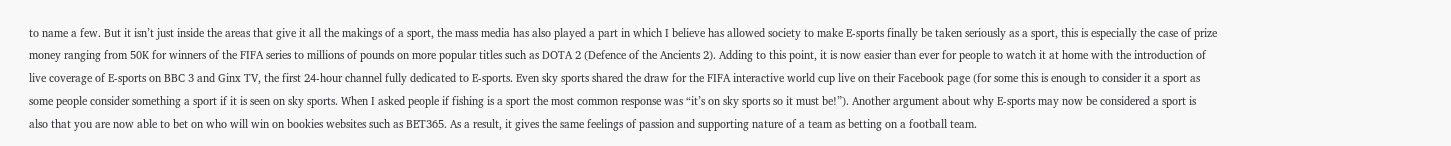to name a few. But it isn’t just inside the areas that give it all the makings of a sport, the mass media has also played a part in which I believe has allowed society to make E-sports finally be taken seriously as a sport, this is especially the case of prize money ranging from 50K for winners of the FIFA series to millions of pounds on more popular titles such as DOTA 2 (Defence of the Ancients 2). Adding to this point, it is now easier than ever for people to watch it at home with the introduction of live coverage of E-sports on BBC 3 and Ginx TV, the first 24-hour channel fully dedicated to E-sports. Even sky sports shared the draw for the FIFA interactive world cup live on their Facebook page (for some this is enough to consider it a sport as some people consider something a sport if it is seen on sky sports. When I asked people if fishing is a sport the most common response was “it’s on sky sports so it must be!”). Another argument about why E-sports may now be considered a sport is also that you are now able to bet on who will win on bookies websites such as BET365. As a result, it gives the same feelings of passion and supporting nature of a team as betting on a football team.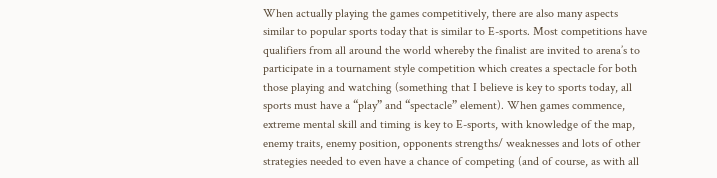When actually playing the games competitively, there are also many aspects similar to popular sports today that is similar to E-sports. Most competitions have qualifiers from all around the world whereby the finalist are invited to arena’s to participate in a tournament style competition which creates a spectacle for both those playing and watching (something that I believe is key to sports today, all sports must have a “play” and “spectacle” element). When games commence, extreme mental skill and timing is key to E-sports, with knowledge of the map, enemy traits, enemy position, opponents strengths/ weaknesses and lots of other strategies needed to even have a chance of competing (and of course, as with all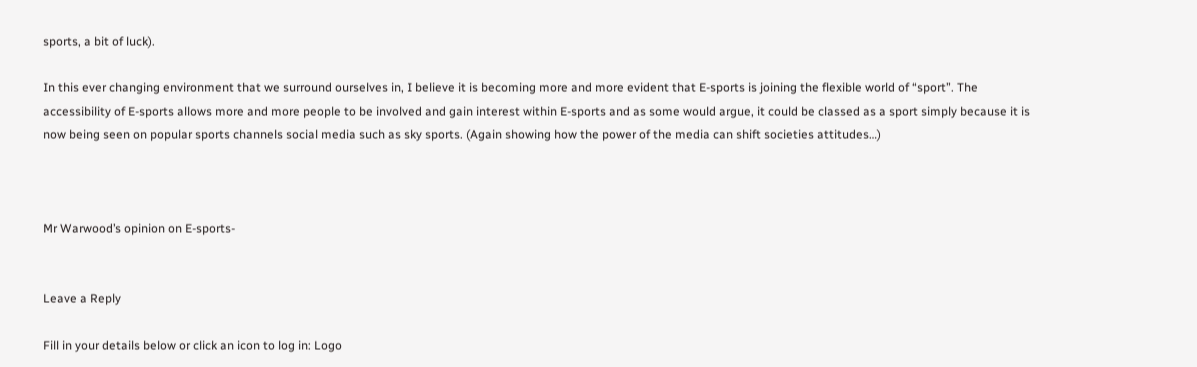sports, a bit of luck).

In this ever changing environment that we surround ourselves in, I believe it is becoming more and more evident that E-sports is joining the flexible world of “sport”. The accessibility of E-sports allows more and more people to be involved and gain interest within E-sports and as some would argue, it could be classed as a sport simply because it is now being seen on popular sports channels social media such as sky sports. (Again showing how the power of the media can shift societies attitudes…)



Mr Warwood’s opinion on E-sports-


Leave a Reply

Fill in your details below or click an icon to log in: Logo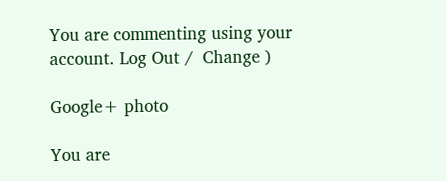You are commenting using your account. Log Out /  Change )

Google+ photo

You are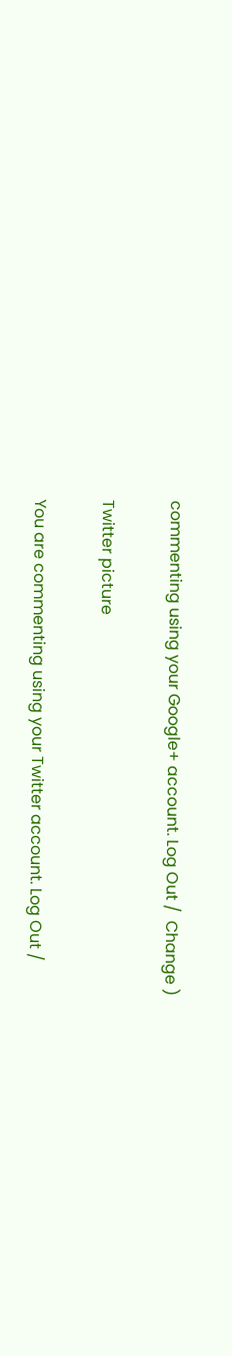commenting using your Google+ account. Log Out /  Change )

Twitter picture

You are commenting using your Twitter account. Log Out /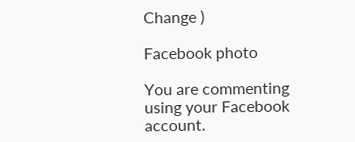Change )

Facebook photo

You are commenting using your Facebook account.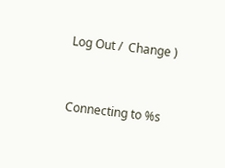Log Out /  Change )


Connecting to %s